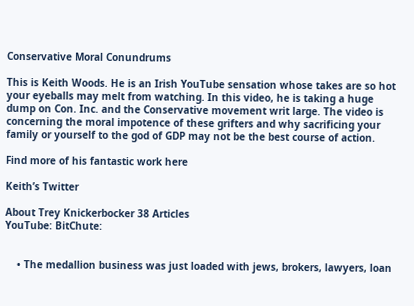Conservative Moral Conundrums

This is Keith Woods. He is an Irish YouTube sensation whose takes are so hot your eyeballs may melt from watching. In this video, he is taking a huge dump on Con. Inc. and the Conservative movement writ large. The video is concerning the moral impotence of these grifters and why sacrificing your family or yourself to the god of GDP may not be the best course of action.

Find more of his fantastic work here

Keith’s Twitter

About Trey Knickerbocker 38 Articles
YouTube: BitChute:


    • The medallion business was just loaded with jews, brokers, lawyers, loan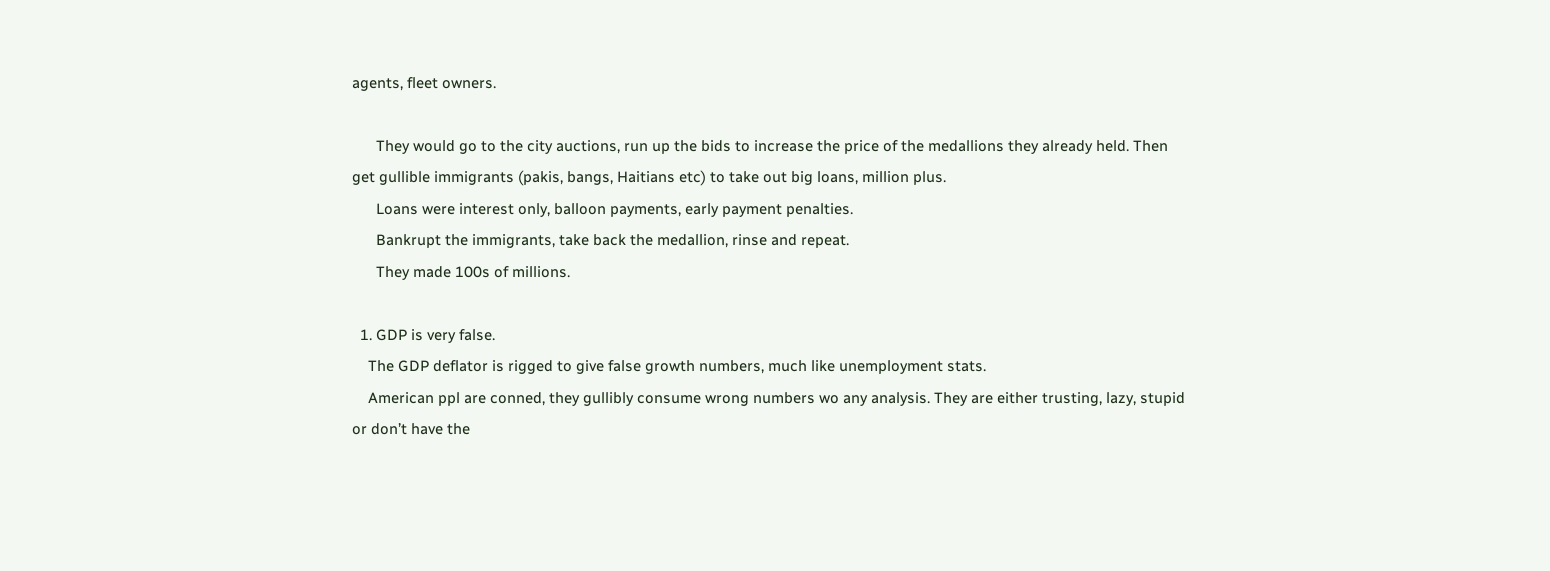agents, fleet owners.

      They would go to the city auctions, run up the bids to increase the price of the medallions they already held. Then get gullible immigrants (pakis, bangs, Haitians etc) to take out big loans, million plus.
      Loans were interest only, balloon payments, early payment penalties.
      Bankrupt the immigrants, take back the medallion, rinse and repeat.
      They made 100s of millions.

  1. GDP is very false.
    The GDP deflator is rigged to give false growth numbers, much like unemployment stats.
    American ppl are conned, they gullibly consume wrong numbers wo any analysis. They are either trusting, lazy, stupid or don’t have the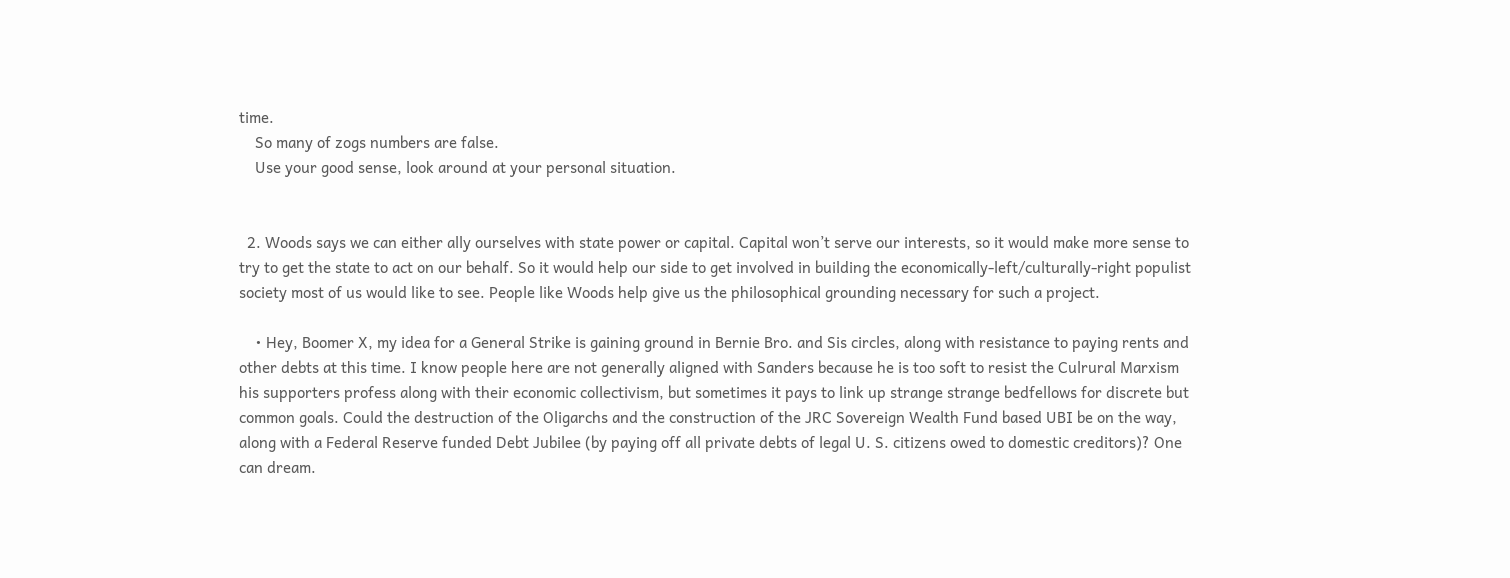time.
    So many of zogs numbers are false.
    Use your good sense, look around at your personal situation.


  2. Woods says we can either ally ourselves with state power or capital. Capital won’t serve our interests, so it would make more sense to try to get the state to act on our behalf. So it would help our side to get involved in building the economically-left/culturally-right populist society most of us would like to see. People like Woods help give us the philosophical grounding necessary for such a project.

    • Hey, Boomer X, my idea for a General Strike is gaining ground in Bernie Bro. and Sis circles, along with resistance to paying rents and other debts at this time. I know people here are not generally aligned with Sanders because he is too soft to resist the Culrural Marxism his supporters profess along with their economic collectivism, but sometimes it pays to link up strange strange bedfellows for discrete but common goals. Could the destruction of the Oligarchs and the construction of the JRC Sovereign Wealth Fund based UBI be on the way, along with a Federal Reserve funded Debt Jubilee (by paying off all private debts of legal U. S. citizens owed to domestic creditors)? One can dream.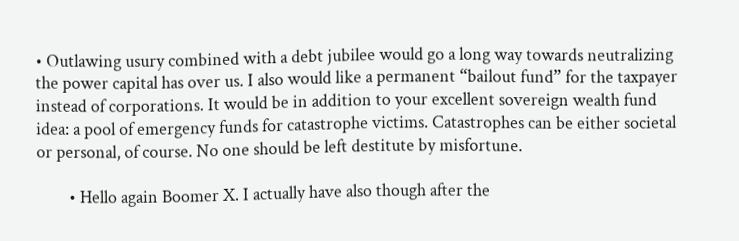• Outlawing usury combined with a debt jubilee would go a long way towards neutralizing the power capital has over us. I also would like a permanent “bailout fund” for the taxpayer instead of corporations. It would be in addition to your excellent sovereign wealth fund idea: a pool of emergency funds for catastrophe victims. Catastrophes can be either societal or personal, of course. No one should be left destitute by misfortune.

        • Hello again Boomer X. I actually have also though after the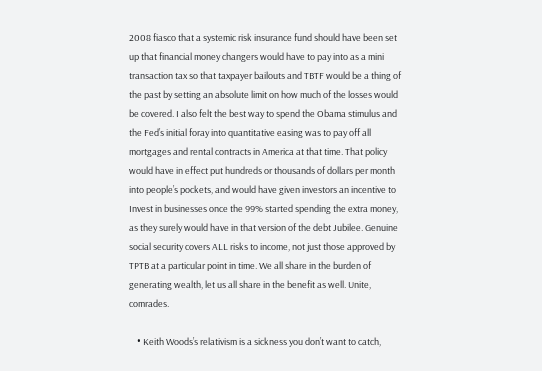2008 fiasco that a systemic risk insurance fund should have been set up that financial money changers would have to pay into as a mini transaction tax so that taxpayer bailouts and TBTF would be a thing of the past by setting an absolute limit on how much of the losses would be covered. I also felt the best way to spend the Obama stimulus and the Fed’s initial foray into quantitative easing was to pay off all mortgages and rental contracts in America at that time. That policy would have in effect put hundreds or thousands of dollars per month into people’s pockets, and would have given investors an incentive to Invest in businesses once the 99% started spending the extra money, as they surely would have in that version of the debt Jubilee. Genuine social security covers ALL risks to income, not just those approved by TPTB at a particular point in time. We all share in the burden of generating wealth, let us all share in the benefit as well. Unite, comrades.

    • Keith Woods’s relativism is a sickness you don’t want to catch,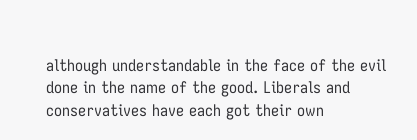although understandable in the face of the evil done in the name of the good. Liberals and conservatives have each got their own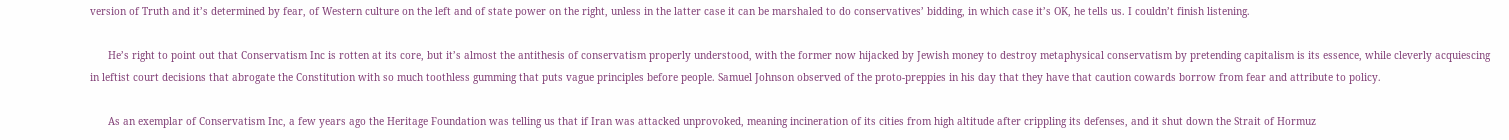version of Truth and it’s determined by fear, of Western culture on the left and of state power on the right, unless in the latter case it can be marshaled to do conservatives’ bidding, in which case it’s OK, he tells us. I couldn’t finish listening.

      He’s right to point out that Conservatism Inc is rotten at its core, but it’s almost the antithesis of conservatism properly understood, with the former now hijacked by Jewish money to destroy metaphysical conservatism by pretending capitalism is its essence, while cleverly acquiescing in leftist court decisions that abrogate the Constitution with so much toothless gumming that puts vague principles before people. Samuel Johnson observed of the proto-preppies in his day that they have that caution cowards borrow from fear and attribute to policy.

      As an exemplar of Conservatism Inc, a few years ago the Heritage Foundation was telling us that if Iran was attacked unprovoked, meaning incineration of its cities from high altitude after crippling its defenses, and it shut down the Strait of Hormuz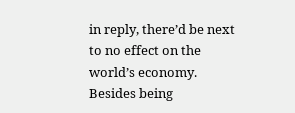in reply, there’d be next to no effect on the world’s economy. Besides being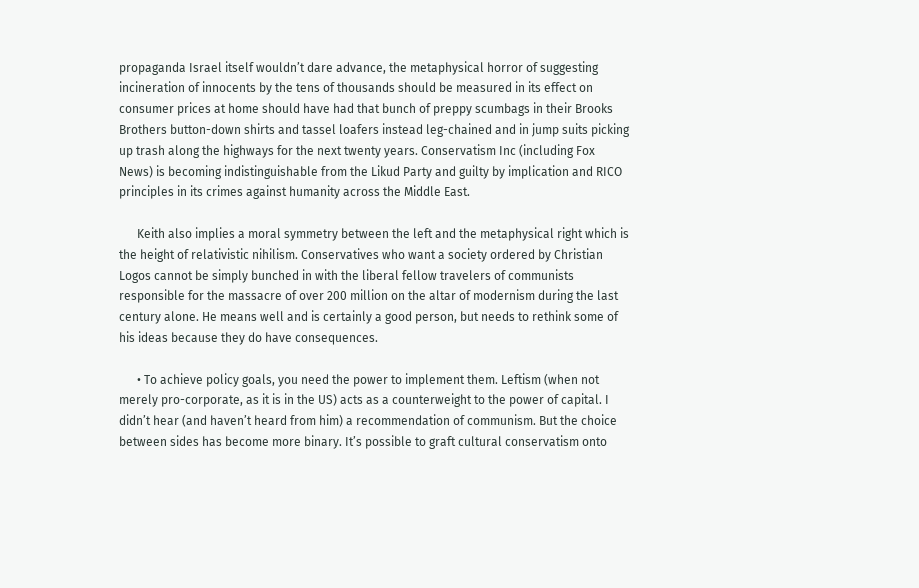propaganda Israel itself wouldn’t dare advance, the metaphysical horror of suggesting incineration of innocents by the tens of thousands should be measured in its effect on consumer prices at home should have had that bunch of preppy scumbags in their Brooks Brothers button-down shirts and tassel loafers instead leg-chained and in jump suits picking up trash along the highways for the next twenty years. Conservatism Inc (including Fox News) is becoming indistinguishable from the Likud Party and guilty by implication and RICO principles in its crimes against humanity across the Middle East.

      Keith also implies a moral symmetry between the left and the metaphysical right which is the height of relativistic nihilism. Conservatives who want a society ordered by Christian Logos cannot be simply bunched in with the liberal fellow travelers of communists responsible for the massacre of over 200 million on the altar of modernism during the last century alone. He means well and is certainly a good person, but needs to rethink some of his ideas because they do have consequences.

      • To achieve policy goals, you need the power to implement them. Leftism (when not merely pro-corporate, as it is in the US) acts as a counterweight to the power of capital. I didn’t hear (and haven’t heard from him) a recommendation of communism. But the choice between sides has become more binary. It’s possible to graft cultural conservatism onto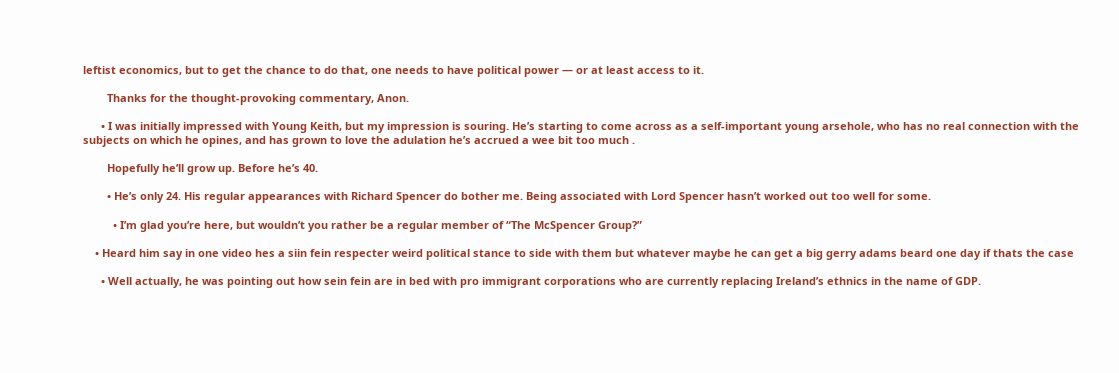leftist economics, but to get the chance to do that, one needs to have political power — or at least access to it.

        Thanks for the thought-provoking commentary, Anon.

      • I was initially impressed with Young Keith, but my impression is souring. He’s starting to come across as a self-important young arsehole, who has no real connection with the subjects on which he opines, and has grown to love the adulation he’s accrued a wee bit too much .

        Hopefully he’ll grow up. Before he’s 40.

        • He’s only 24. His regular appearances with Richard Spencer do bother me. Being associated with Lord Spencer hasn’t worked out too well for some.

          • I’m glad you’re here, but wouldn’t you rather be a regular member of “The McSpencer Group?”

    • Heard him say in one video hes a siin fein respecter weird political stance to side with them but whatever maybe he can get a big gerry adams beard one day if thats the case

      • Well actually, he was pointing out how sein fein are in bed with pro immigrant corporations who are currently replacing Ireland’s ethnics in the name of GDP.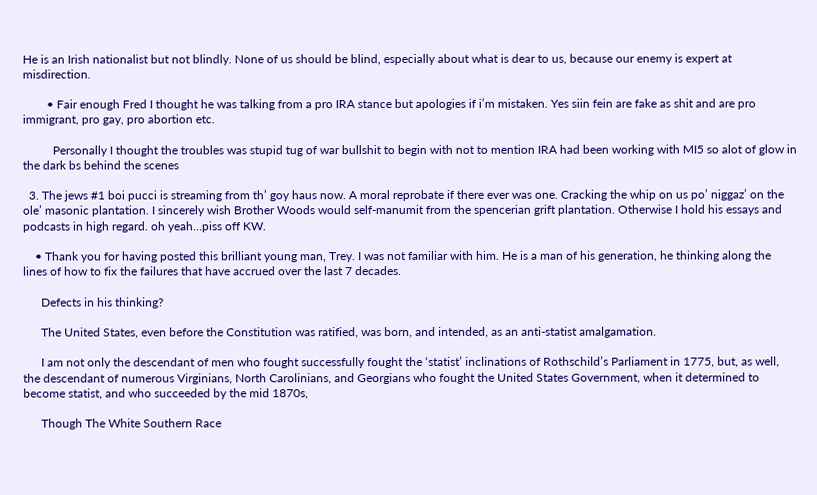He is an Irish nationalist but not blindly. None of us should be blind, especially about what is dear to us, because our enemy is expert at misdirection.

        • Fair enough Fred I thought he was talking from a pro IRA stance but apologies if i’m mistaken. Yes siin fein are fake as shit and are pro immigrant, pro gay, pro abortion etc.

          Personally I thought the troubles was stupid tug of war bullshit to begin with not to mention IRA had been working with MI5 so alot of glow in the dark bs behind the scenes

  3. The jews #1 boi pucci is streaming from th’ goy haus now. A moral reprobate if there ever was one. Cracking the whip on us po’ niggaz’ on the ole’ masonic plantation. I sincerely wish Brother Woods would self-manumit from the spencerian grift plantation. Otherwise I hold his essays and podcasts in high regard. oh yeah…piss off KW.

    • Thank you for having posted this brilliant young man, Trey. I was not familiar with him. He is a man of his generation, he thinking along the lines of how to fix the failures that have accrued over the last 7 decades.

      Defects in his thinking?

      The United States, even before the Constitution was ratified, was born, and intended, as an anti-statist amalgamation.

      I am not only the descendant of men who fought successfully fought the ‘statist’ inclinations of Rothschild’s Parliament in 1775, but, as well, the descendant of numerous Virginians, North Carolinians, and Georgians who fought the United States Government, when it determined to become statist, and who succeeded by the mid 1870s,

      Though The White Southern Race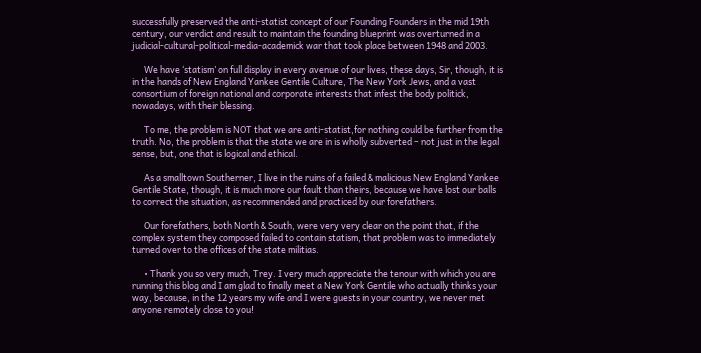successfully preserved the anti-statist concept of our Founding Founders in the mid 19th century, our verdict and result to maintain the founding blueprint was overturned in a judicial-cultural-political-media-academick war that took place between 1948 and 2003.

      We have ‘statism’ on full display in every avenue of our lives, these days, Sir, though, it is in the hands of New England Yankee Gentile Culture, The New York Jews, and a vast consortium of foreign national and corporate interests that infest the body politick, nowadays, with their blessing.

      To me, the problem is NOT that we are anti-statist,for nothing could be further from the truth. No, the problem is that the state we are in is wholly subverted – not just in the legal sense, but, one that is logical and ethical.

      As a smalltown Southerner, I live in the ruins of a failed & malicious New England Yankee Gentile State, though, it is much more our fault than theirs, because we have lost our balls to correct the situation, as recommended and practiced by our forefathers.

      Our forefathers, both North & South, were very very clear on the point that, if the complex system they composed failed to contain statism, that problem was to immediately turned over to the offices of the state militias.

      • Thank you so very much, Trey. I very much appreciate the tenour with which you are running this blog and I am glad to finally meet a New York Gentile who actually thinks your way, because, in the 12 years my wife and I were guests in your country, we never met anyone remotely close to you!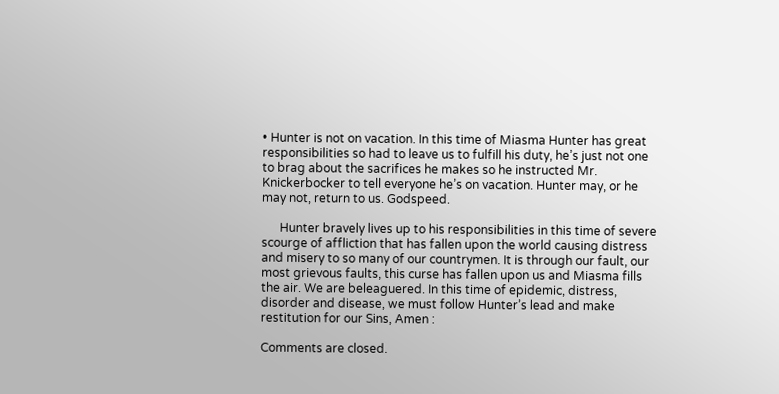• Hunter is not on vacation. In this time of Miasma Hunter has great responsibilities so had to leave us to fulfill his duty, he’s just not one to brag about the sacrifices he makes so he instructed Mr. Knickerbocker to tell everyone he’s on vacation. Hunter may, or he may not, return to us. Godspeed.

      Hunter bravely lives up to his responsibilities in this time of severe scourge of affliction that has fallen upon the world causing distress and misery to so many of our countrymen. It is through our fault, our most grievous faults, this curse has fallen upon us and Miasma fills the air. We are beleaguered. In this time of epidemic, distress, disorder and disease, we must follow Hunter’s lead and make restitution for our Sins, Amen :

Comments are closed.